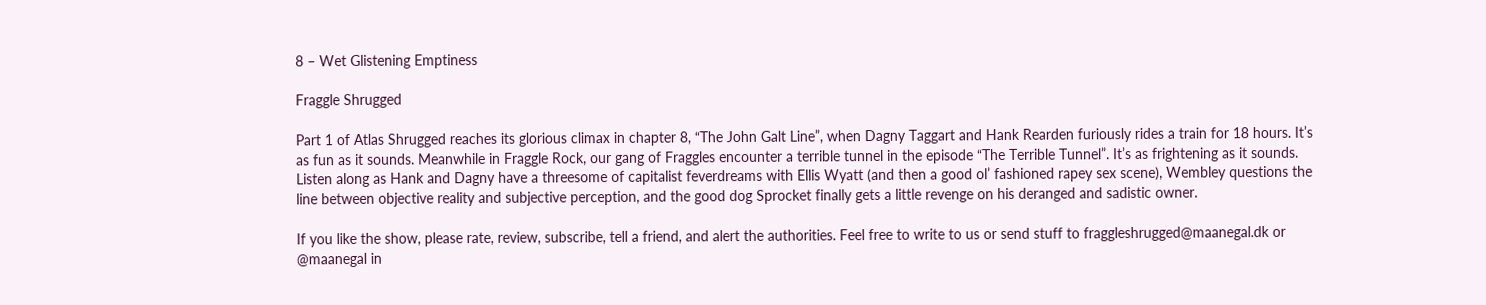8 – Wet Glistening Emptiness

Fraggle Shrugged

Part 1 of Atlas Shrugged reaches its glorious climax in chapter 8, “The John Galt Line”, when Dagny Taggart and Hank Rearden furiously rides a train for 18 hours. It’s as fun as it sounds. Meanwhile in Fraggle Rock, our gang of Fraggles encounter a terrible tunnel in the episode “The Terrible Tunnel”. It’s as frightening as it sounds. Listen along as Hank and Dagny have a threesome of capitalist feverdreams with Ellis Wyatt (and then a good ol’ fashioned rapey sex scene), Wembley questions the line between objective reality and subjective perception, and the good dog Sprocket finally gets a little revenge on his deranged and sadistic owner.

If you like the show, please rate, review, subscribe, tell a friend, and alert the authorities. Feel free to write to us or send stuff to fraggleshrugged@maanegal.dk or @maanegal in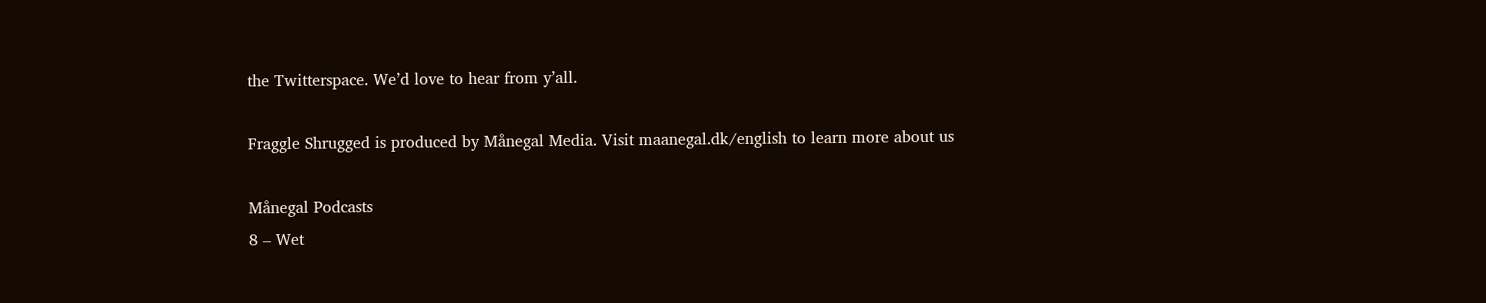the Twitterspace. We’d love to hear from y’all.

Fraggle Shrugged is produced by Månegal Media. Visit maanegal.dk/english to learn more about us

Månegal Podcasts
8 – Wet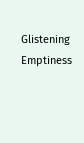Glistening Emptiness